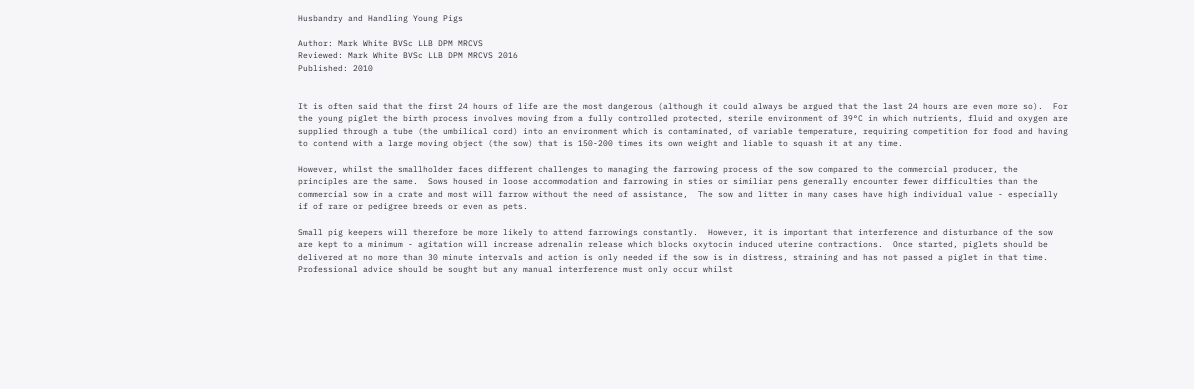Husbandry and Handling Young Pigs

Author: Mark White BVSc LLB DPM MRCVS
Reviewed: Mark White BVSc LLB DPM MRCVS 2016
Published: 2010


It is often said that the first 24 hours of life are the most dangerous (although it could always be argued that the last 24 hours are even more so).  For the young piglet the birth process involves moving from a fully controlled protected, sterile environment of 39°C in which nutrients, fluid and oxygen are supplied through a tube (the umbilical cord) into an environment which is contaminated, of variable temperature, requiring competition for food and having to contend with a large moving object (the sow) that is 150-200 times its own weight and liable to squash it at any time.

However, whilst the smallholder faces different challenges to managing the farrowing process of the sow compared to the commercial producer, the principles are the same.  Sows housed in loose accommodation and farrowing in sties or similiar pens generally encounter fewer difficulties than the commercial sow in a crate and most will farrow without the need of assistance,  The sow and litter in many cases have high individual value - especially if of rare or pedigree breeds or even as pets.

Small pig keepers will therefore be more likely to attend farrowings constantly.  However, it is important that interference and disturbance of the sow are kept to a minimum - agitation will increase adrenalin release which blocks oxytocin induced uterine contractions.  Once started, piglets should be delivered at no more than 30 minute intervals and action is only needed if the sow is in distress, straining and has not passed a piglet in that time.  Professional advice should be sought but any manual interference must only occur whilst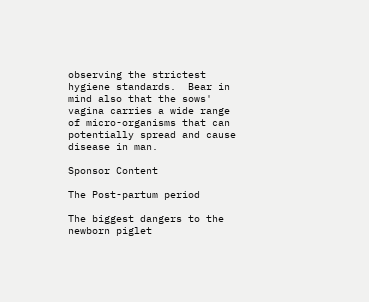observing the strictest hygiene standards.  Bear in mind also that the sows' vagina carries a wide range of micro-organisms that can potentially spread and cause disease in man.

Sponsor Content

The Post-partum period

The biggest dangers to the newborn piglet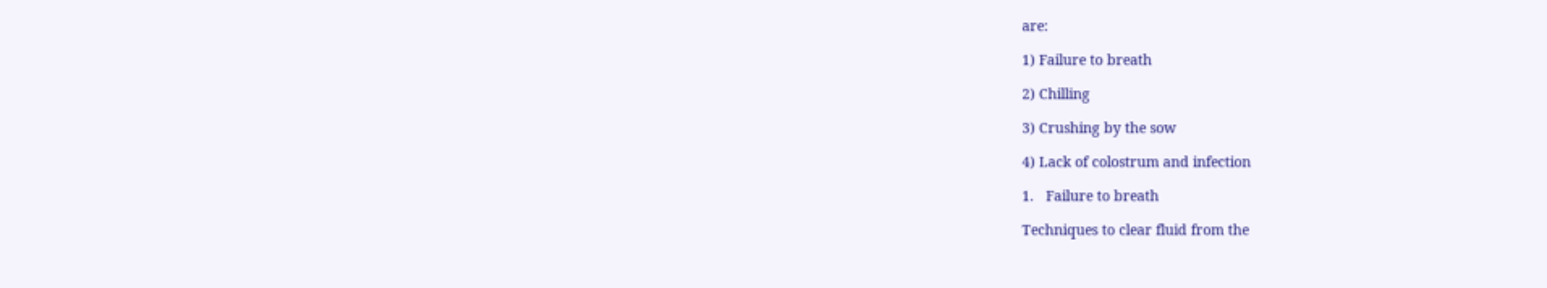are:

1) Failure to breath

2) Chilling

3) Crushing by the sow

4) Lack of colostrum and infection

1.   Failure to breath

Techniques to clear fluid from the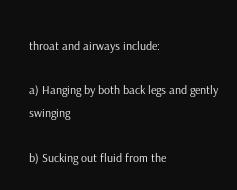throat and airways include:

a) Hanging by both back legs and gently swinging

b) Sucking out fluid from the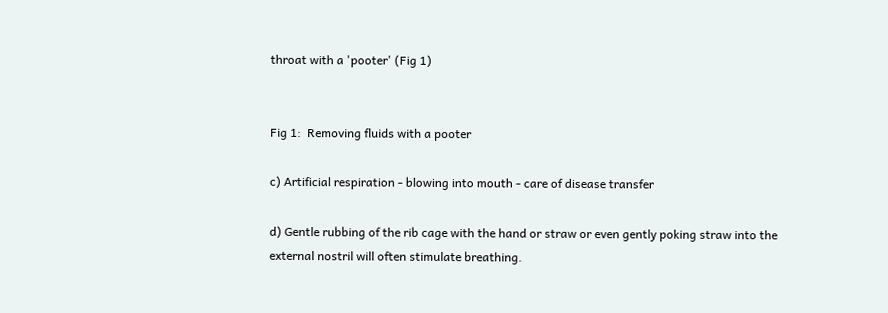throat with a 'pooter' (Fig 1)


Fig 1:  Removing fluids with a pooter

c) Artificial respiration - blowing into mouth - care of disease transfer

d) Gentle rubbing of the rib cage with the hand or straw or even gently poking straw into the external nostril will often stimulate breathing.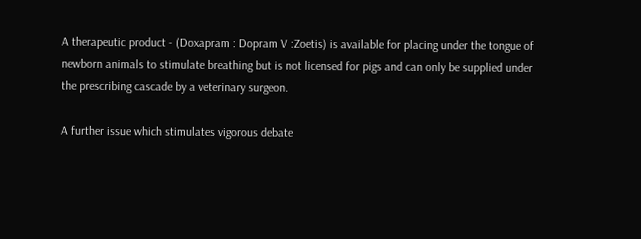A therapeutic product - (Doxapram : Dopram V :Zoetis) is available for placing under the tongue of newborn animals to stimulate breathing but is not licensed for pigs and can only be supplied under the prescribing cascade by a veterinary surgeon.

A further issue which stimulates vigorous debate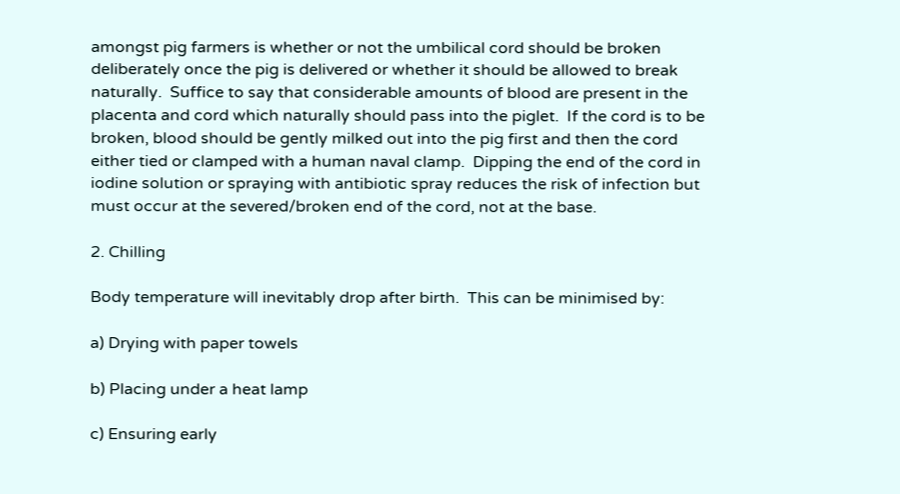amongst pig farmers is whether or not the umbilical cord should be broken deliberately once the pig is delivered or whether it should be allowed to break naturally.  Suffice to say that considerable amounts of blood are present in the placenta and cord which naturally should pass into the piglet.  If the cord is to be broken, blood should be gently milked out into the pig first and then the cord either tied or clamped with a human naval clamp.  Dipping the end of the cord in iodine solution or spraying with antibiotic spray reduces the risk of infection but must occur at the severed/broken end of the cord, not at the base.

2. Chilling

Body temperature will inevitably drop after birth.  This can be minimised by:

a) Drying with paper towels

b) Placing under a heat lamp

c) Ensuring early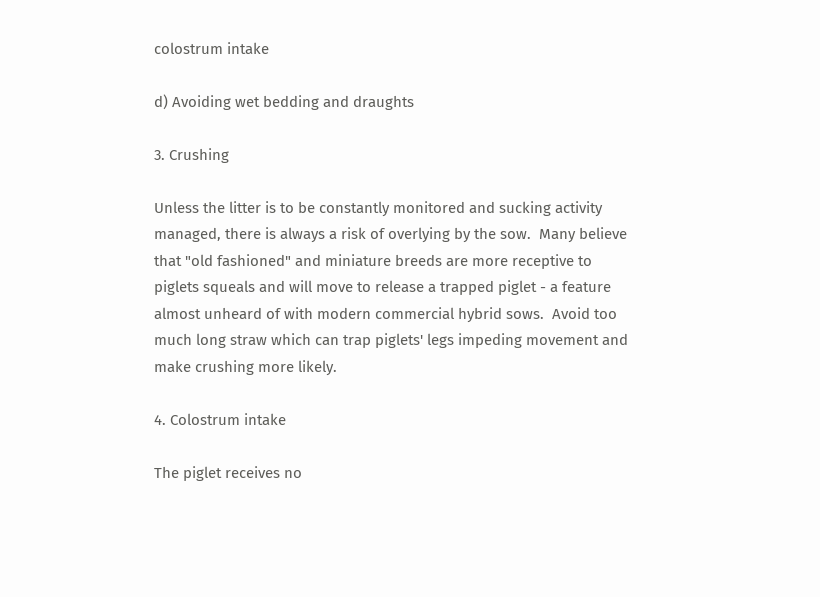colostrum intake

d) Avoiding wet bedding and draughts

3. Crushing

Unless the litter is to be constantly monitored and sucking activity managed, there is always a risk of overlying by the sow.  Many believe that "old fashioned" and miniature breeds are more receptive to piglets squeals and will move to release a trapped piglet - a feature almost unheard of with modern commercial hybrid sows.  Avoid too much long straw which can trap piglets' legs impeding movement and make crushing more likely.

4. Colostrum intake

The piglet receives no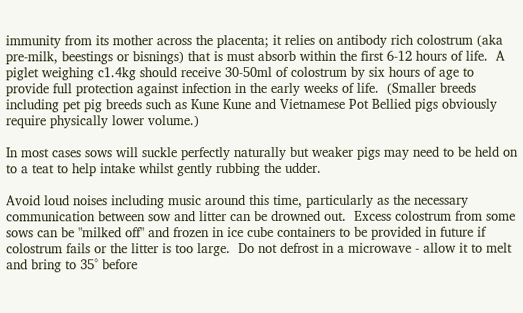immunity from its mother across the placenta; it relies on antibody rich colostrum (aka pre-milk, beestings or bisnings) that is must absorb within the first 6-12 hours of life.  A piglet weighing c1.4kg should receive 30-50ml of colostrum by six hours of age to provide full protection against infection in the early weeks of life.  (Smaller breeds including pet pig breeds such as Kune Kune and Vietnamese Pot Bellied pigs obviously require physically lower volume.)

In most cases sows will suckle perfectly naturally but weaker pigs may need to be held on to a teat to help intake whilst gently rubbing the udder.

Avoid loud noises including music around this time, particularly as the necessary communication between sow and litter can be drowned out.  Excess colostrum from some sows can be "milked off" and frozen in ice cube containers to be provided in future if colostrum fails or the litter is too large.  Do not defrost in a microwave - allow it to melt and bring to 35° before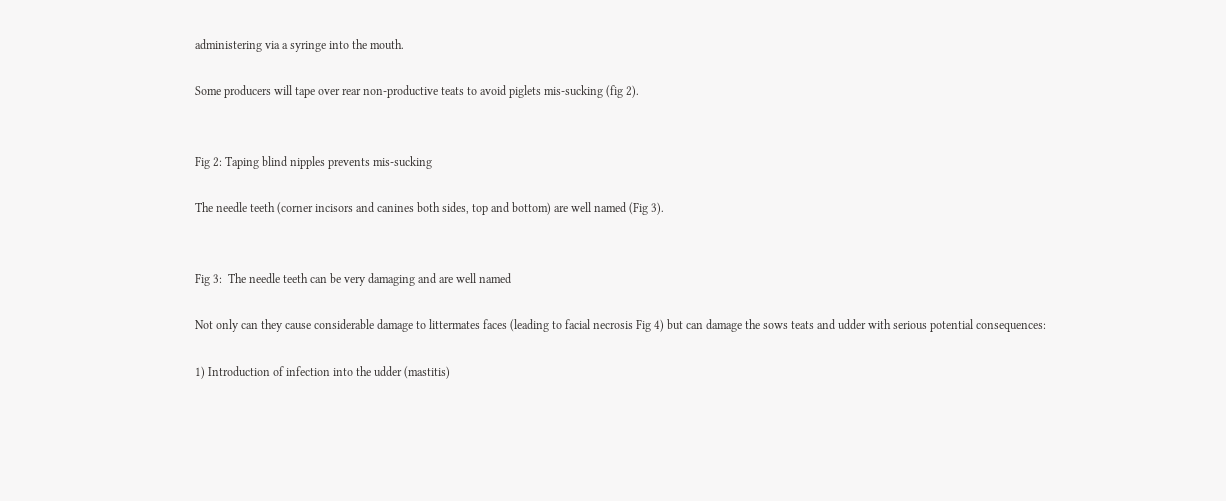administering via a syringe into the mouth.

Some producers will tape over rear non-productive teats to avoid piglets mis-sucking (fig 2).


Fig 2: Taping blind nipples prevents mis-sucking

The needle teeth (corner incisors and canines both sides, top and bottom) are well named (Fig 3).


Fig 3:  The needle teeth can be very damaging and are well named

Not only can they cause considerable damage to littermates faces (leading to facial necrosis Fig 4) but can damage the sows teats and udder with serious potential consequences:

1) Introduction of infection into the udder (mastitis)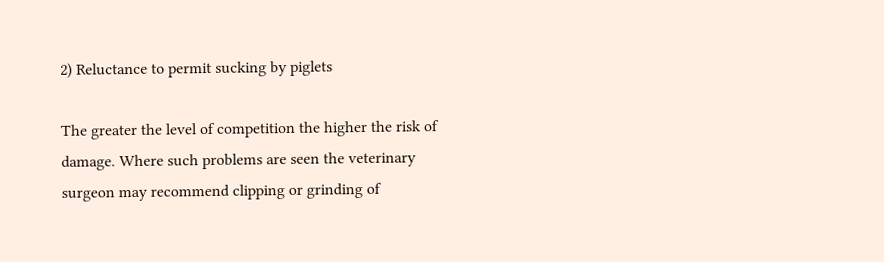2) Reluctance to permit sucking by piglets

The greater the level of competition the higher the risk of damage. Where such problems are seen the veterinary surgeon may recommend clipping or grinding of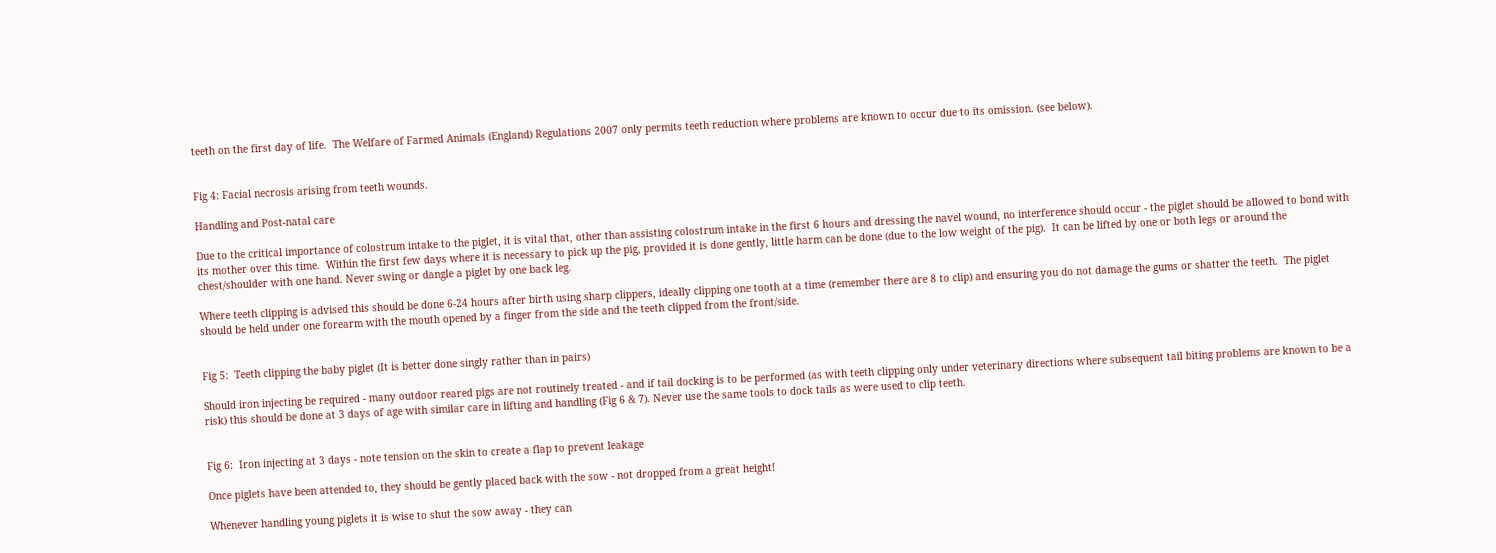teeth on the first day of life.  The Welfare of Farmed Animals (England) Regulations 2007 only permits teeth reduction where problems are known to occur due to its omission. (see below).


Fig 4: Facial necrosis arising from teeth wounds.

Handling and Post-natal care

Due to the critical importance of colostrum intake to the piglet, it is vital that, other than assisting colostrum intake in the first 6 hours and dressing the navel wound, no interference should occur - the piglet should be allowed to bond with its mother over this time.  Within the first few days where it is necessary to pick up the pig, provided it is done gently, little harm can be done (due to the low weight of the pig).  It can be lifted by one or both legs or around the chest/shoulder with one hand. Never swing or dangle a piglet by one back leg.

Where teeth clipping is advised this should be done 6-24 hours after birth using sharp clippers, ideally clipping one tooth at a time (remember there are 8 to clip) and ensuring you do not damage the gums or shatter the teeth.  The piglet should be held under one forearm with the mouth opened by a finger from the side and the teeth clipped from the front/side.


Fig 5:  Teeth clipping the baby piglet (It is better done singly rather than in pairs)

Should iron injecting be required - many outdoor reared pigs are not routinely treated - and if tail docking is to be performed (as with teeth clipping only under veterinary directions where subsequent tail biting problems are known to be a risk) this should be done at 3 days of age with similar care in lifting and handling (Fig 6 & 7). Never use the same tools to dock tails as were used to clip teeth.


Fig 6:  Iron injecting at 3 days - note tension on the skin to create a flap to prevent leakage

Once piglets have been attended to, they should be gently placed back with the sow - not dropped from a great height!

Whenever handling young piglets it is wise to shut the sow away - they can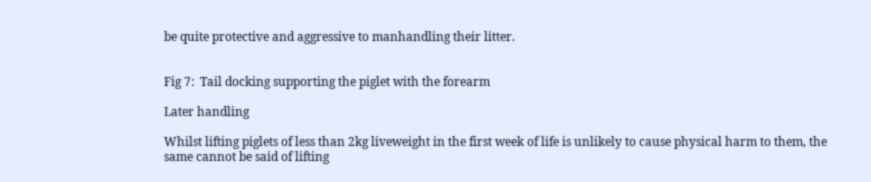be quite protective and aggressive to manhandling their litter.


Fig 7:  Tail docking supporting the piglet with the forearm

Later handling

Whilst lifting piglets of less than 2kg liveweight in the first week of life is unlikely to cause physical harm to them, the same cannot be said of lifting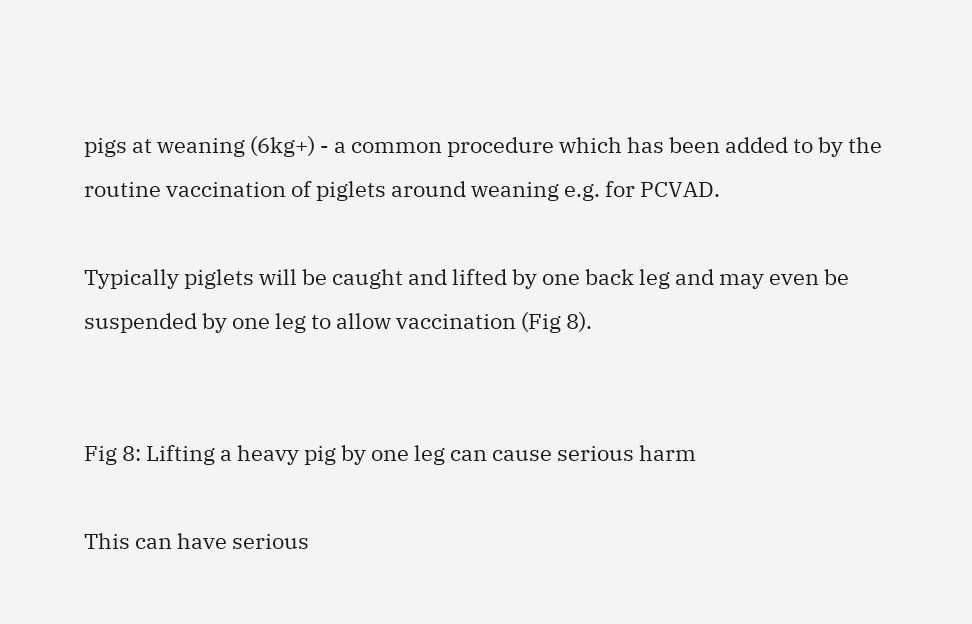pigs at weaning (6kg+) - a common procedure which has been added to by the routine vaccination of piglets around weaning e.g. for PCVAD.

Typically piglets will be caught and lifted by one back leg and may even be suspended by one leg to allow vaccination (Fig 8).


Fig 8: Lifting a heavy pig by one leg can cause serious harm

This can have serious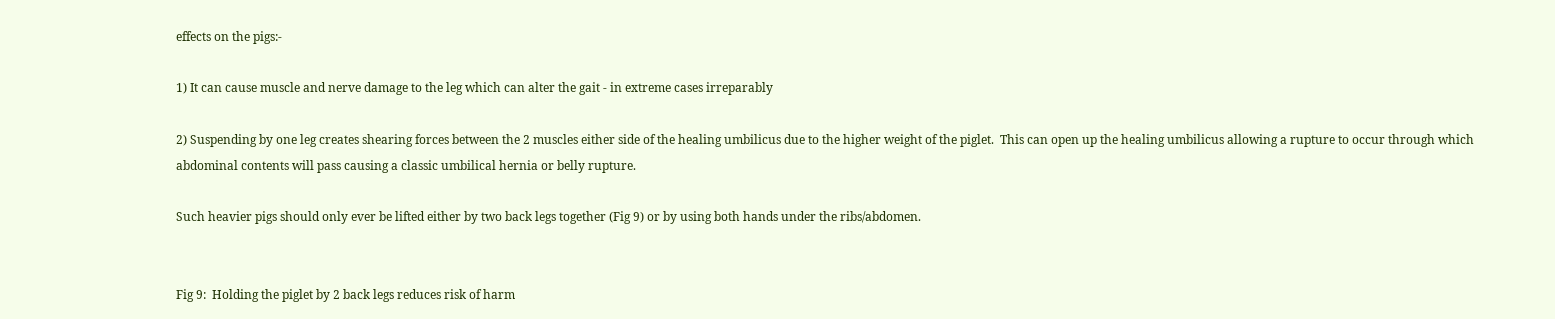effects on the pigs:-

1) It can cause muscle and nerve damage to the leg which can alter the gait - in extreme cases irreparably

2) Suspending by one leg creates shearing forces between the 2 muscles either side of the healing umbilicus due to the higher weight of the piglet.  This can open up the healing umbilicus allowing a rupture to occur through which abdominal contents will pass causing a classic umbilical hernia or belly rupture.

Such heavier pigs should only ever be lifted either by two back legs together (Fig 9) or by using both hands under the ribs/abdomen.


Fig 9:  Holding the piglet by 2 back legs reduces risk of harm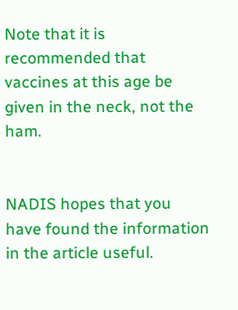Note that it is recommended that vaccines at this age be given in the neck, not the ham.


NADIS hopes that you have found the information in the article useful.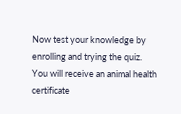Now test your knowledge by enrolling and trying the quiz. You will receive an animal health certificate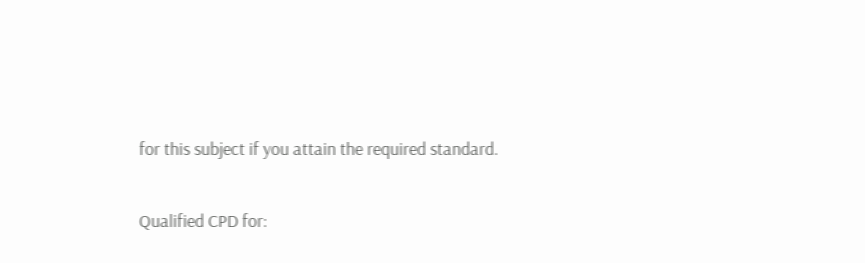for this subject if you attain the required standard.

Qualified CPD for: